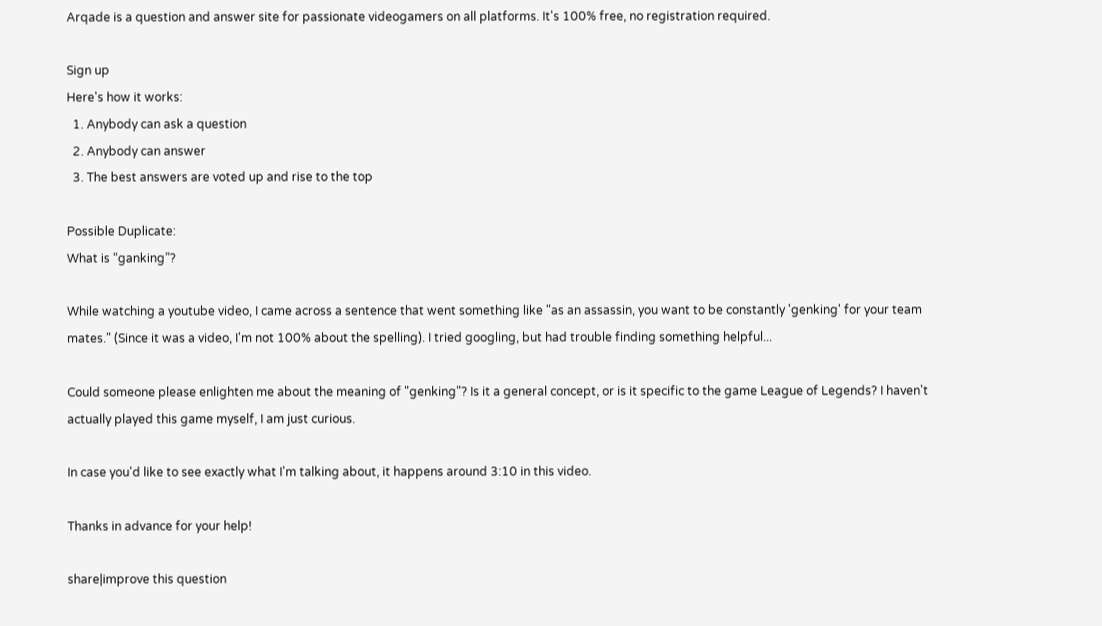Arqade is a question and answer site for passionate videogamers on all platforms. It's 100% free, no registration required.

Sign up
Here's how it works:
  1. Anybody can ask a question
  2. Anybody can answer
  3. The best answers are voted up and rise to the top

Possible Duplicate:
What is “ganking”?

While watching a youtube video, I came across a sentence that went something like "as an assassin, you want to be constantly 'genking' for your team mates." (Since it was a video, I'm not 100% about the spelling). I tried googling, but had trouble finding something helpful...

Could someone please enlighten me about the meaning of "genking"? Is it a general concept, or is it specific to the game League of Legends? I haven't actually played this game myself, I am just curious.

In case you'd like to see exactly what I'm talking about, it happens around 3:10 in this video.

Thanks in advance for your help!

share|improve this question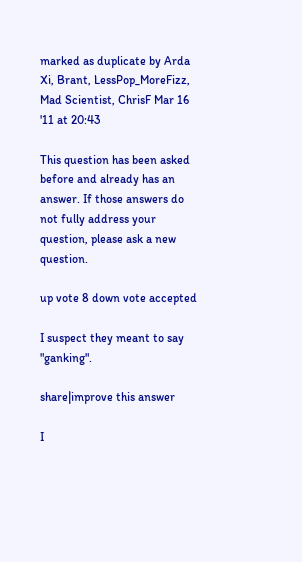marked as duplicate by Arda Xi, Brant, LessPop_MoreFizz, Mad Scientist, ChrisF Mar 16 '11 at 20:43

This question has been asked before and already has an answer. If those answers do not fully address your question, please ask a new question.

up vote 8 down vote accepted

I suspect they meant to say "ganking".

share|improve this answer

I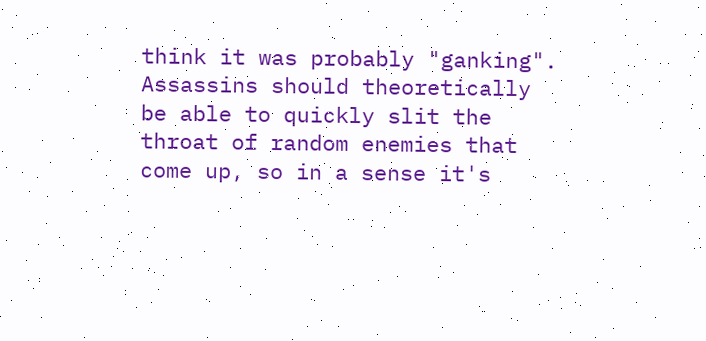think it was probably "ganking". Assassins should theoretically be able to quickly slit the throat of random enemies that come up, so in a sense it's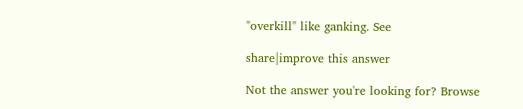"overkill" like ganking. See

share|improve this answer

Not the answer you're looking for? Browse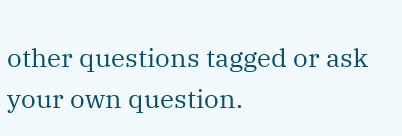other questions tagged or ask your own question.